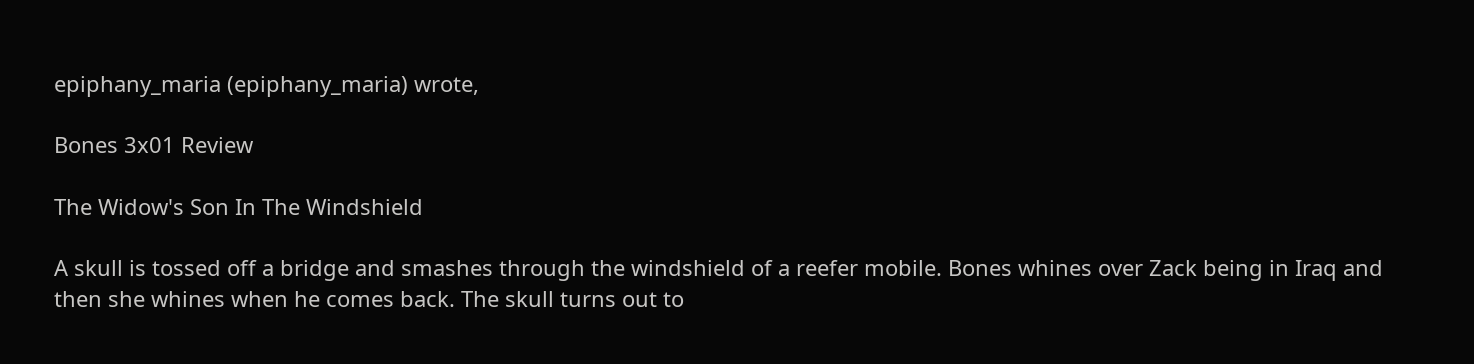epiphany_maria (epiphany_maria) wrote,

Bones 3x01 Review

The Widow's Son In The Windshield

A skull is tossed off a bridge and smashes through the windshield of a reefer mobile. Bones whines over Zack being in Iraq and then she whines when he comes back. The skull turns out to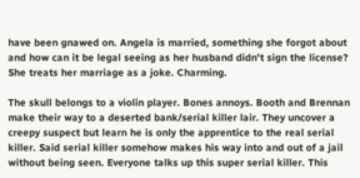have been gnawed on. Angela is married, something she forgot about and how can it be legal seeing as her husband didn't sign the license? She treats her marriage as a joke. Charming.

The skull belongs to a violin player. Bones annoys. Booth and Brennan make their way to a deserted bank/serial killer lair. They uncover a creepy suspect but learn he is only the apprentice to the real serial killer. Said serial killer somehow makes his way into and out of a jail without being seen. Everyone talks up this super serial killer. This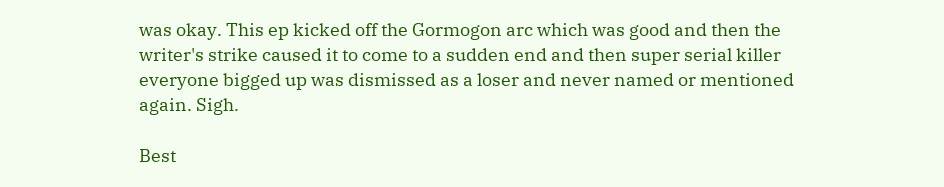was okay. This ep kicked off the Gormogon arc which was good and then the writer's strike caused it to come to a sudden end and then super serial killer everyone bigged up was dismissed as a loser and never named or mentioned again. Sigh.

Best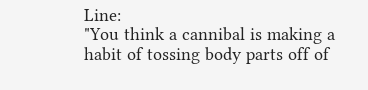Line:
"You think a cannibal is making a habit of tossing body parts off of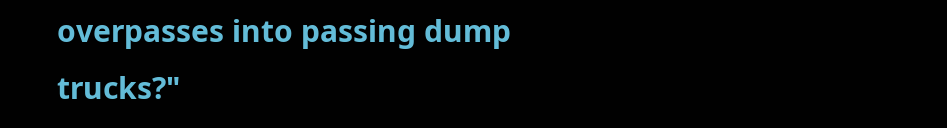overpasses into passing dump trucks?"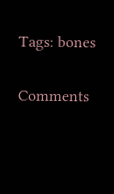Tags: bones

Comments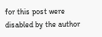for this post were disabled by the author